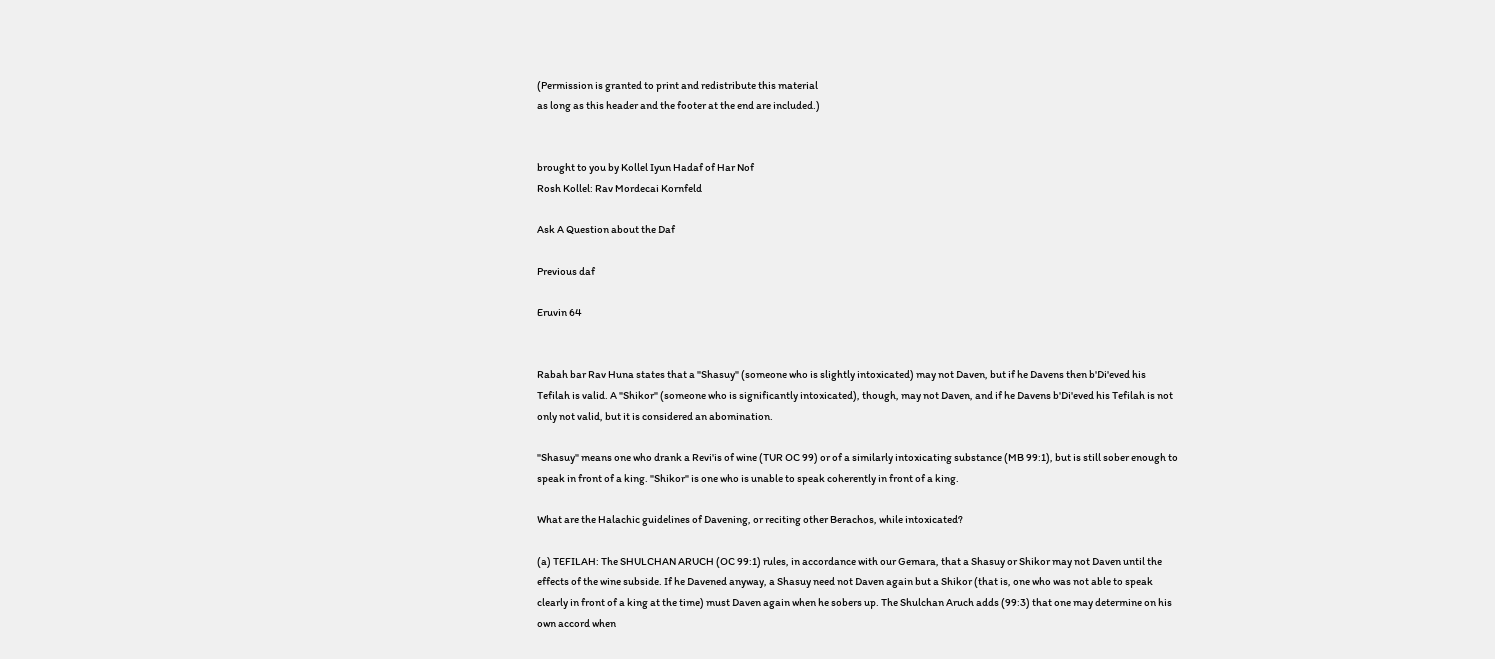(Permission is granted to print and redistribute this material
as long as this header and the footer at the end are included.)


brought to you by Kollel Iyun Hadaf of Har Nof
Rosh Kollel: Rav Mordecai Kornfeld

Ask A Question about the Daf

Previous daf

Eruvin 64


Rabah bar Rav Huna states that a "Shasuy" (someone who is slightly intoxicated) may not Daven, but if he Davens then b'Di'eved his Tefilah is valid. A "Shikor" (someone who is significantly intoxicated), though, may not Daven, and if he Davens b'Di'eved his Tefilah is not only not valid, but it is considered an abomination.

"Shasuy" means one who drank a Revi'is of wine (TUR OC 99) or of a similarly intoxicating substance (MB 99:1), but is still sober enough to speak in front of a king. "Shikor" is one who is unable to speak coherently in front of a king.

What are the Halachic guidelines of Davening, or reciting other Berachos, while intoxicated?

(a) TEFILAH: The SHULCHAN ARUCH (OC 99:1) rules, in accordance with our Gemara, that a Shasuy or Shikor may not Daven until the effects of the wine subside. If he Davened anyway, a Shasuy need not Daven again but a Shikor (that is, one who was not able to speak clearly in front of a king at the time) must Daven again when he sobers up. The Shulchan Aruch adds (99:3) that one may determine on his own accord when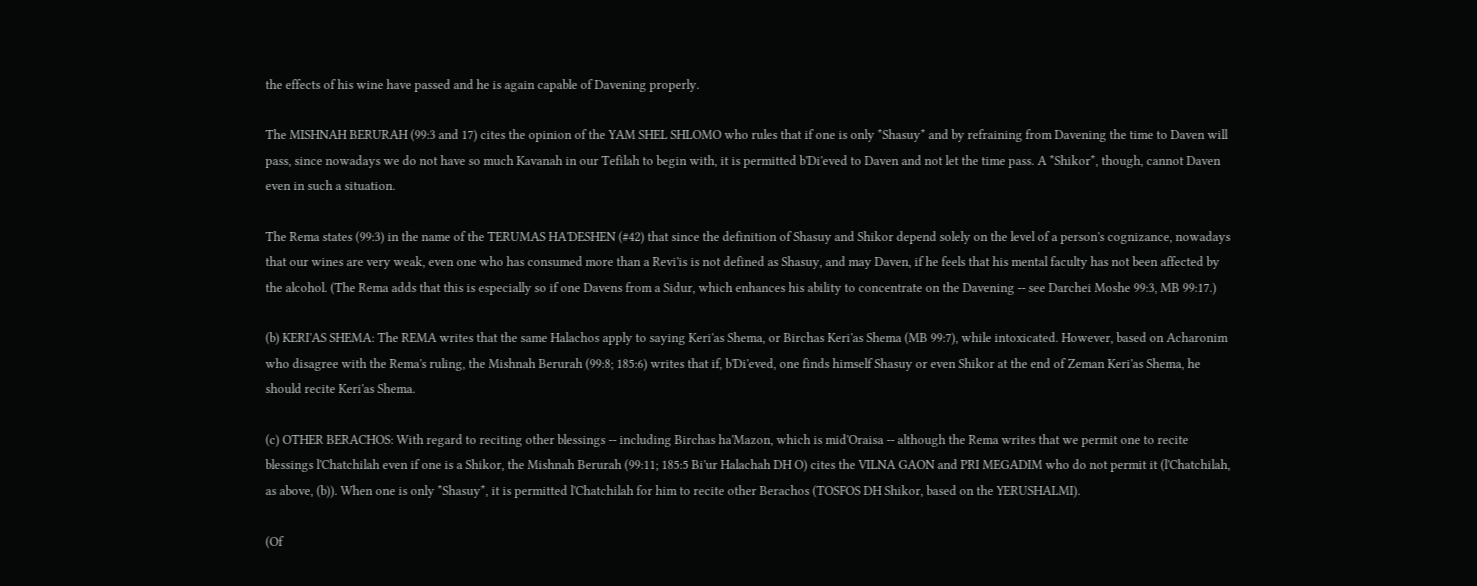the effects of his wine have passed and he is again capable of Davening properly.

The MISHNAH BERURAH (99:3 and 17) cites the opinion of the YAM SHEL SHLOMO who rules that if one is only *Shasuy* and by refraining from Davening the time to Daven will pass, since nowadays we do not have so much Kavanah in our Tefilah to begin with, it is permitted b'Di'eved to Daven and not let the time pass. A *Shikor*, though, cannot Daven even in such a situation.

The Rema states (99:3) in the name of the TERUMAS HA'DESHEN (#42) that since the definition of Shasuy and Shikor depend solely on the level of a person's cognizance, nowadays that our wines are very weak, even one who has consumed more than a Revi'is is not defined as Shasuy, and may Daven, if he feels that his mental faculty has not been affected by the alcohol. (The Rema adds that this is especially so if one Davens from a Sidur, which enhances his ability to concentrate on the Davening -- see Darchei Moshe 99:3, MB 99:17.)

(b) KERI'AS SHEMA: The REMA writes that the same Halachos apply to saying Keri'as Shema, or Birchas Keri'as Shema (MB 99:7), while intoxicated. However, based on Acharonim who disagree with the Rema's ruling, the Mishnah Berurah (99:8; 185:6) writes that if, b'Di'eved, one finds himself Shasuy or even Shikor at the end of Zeman Keri'as Shema, he should recite Keri'as Shema.

(c) OTHER BERACHOS: With regard to reciting other blessings -- including Birchas ha'Mazon, which is mid'Oraisa -- although the Rema writes that we permit one to recite blessings l'Chatchilah even if one is a Shikor, the Mishnah Berurah (99:11; 185:5 Bi'ur Halachah DH O) cites the VILNA GAON and PRI MEGADIM who do not permit it (l'Chatchilah, as above, (b)). When one is only *Shasuy*, it is permitted l'Chatchilah for him to recite other Berachos (TOSFOS DH Shikor, based on the YERUSHALMI).

(Of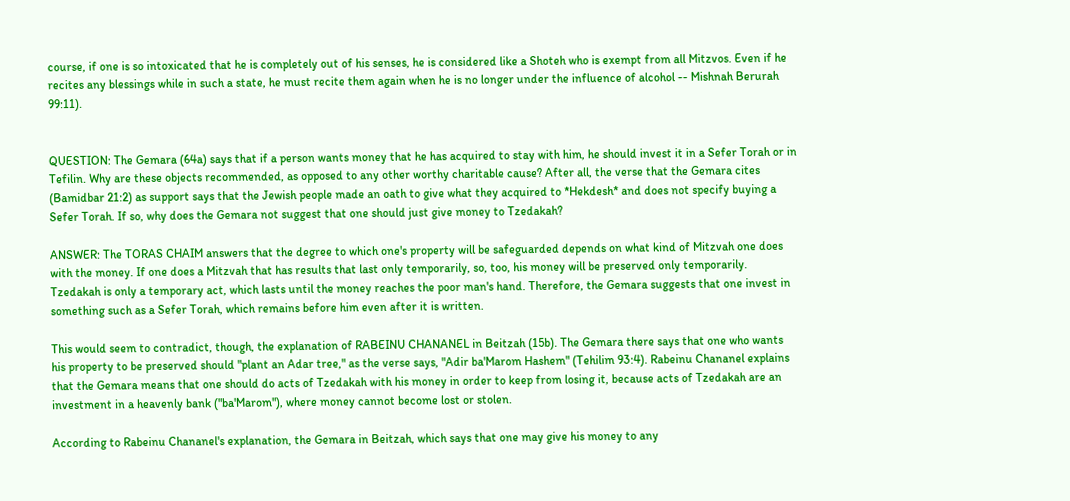course, if one is so intoxicated that he is completely out of his senses, he is considered like a Shoteh who is exempt from all Mitzvos. Even if he recites any blessings while in such a state, he must recite them again when he is no longer under the influence of alcohol -- Mishnah Berurah 99:11).


QUESTION: The Gemara (64a) says that if a person wants money that he has acquired to stay with him, he should invest it in a Sefer Torah or in Tefilin. Why are these objects recommended, as opposed to any other worthy charitable cause? After all, the verse that the Gemara cites (Bamidbar 21:2) as support says that the Jewish people made an oath to give what they acquired to *Hekdesh* and does not specify buying a Sefer Torah. If so, why does the Gemara not suggest that one should just give money to Tzedakah?

ANSWER: The TORAS CHAIM answers that the degree to which one's property will be safeguarded depends on what kind of Mitzvah one does with the money. If one does a Mitzvah that has results that last only temporarily, so, too, his money will be preserved only temporarily. Tzedakah is only a temporary act, which lasts until the money reaches the poor man's hand. Therefore, the Gemara suggests that one invest in something such as a Sefer Torah, which remains before him even after it is written.

This would seem to contradict, though, the explanation of RABEINU CHANANEL in Beitzah (15b). The Gemara there says that one who wants his property to be preserved should "plant an Adar tree," as the verse says, "Adir ba'Marom Hashem" (Tehilim 93:4). Rabeinu Chananel explains that the Gemara means that one should do acts of Tzedakah with his money in order to keep from losing it, because acts of Tzedakah are an investment in a heavenly bank ("ba'Marom"), where money cannot become lost or stolen.

According to Rabeinu Chananel's explanation, the Gemara in Beitzah, which says that one may give his money to any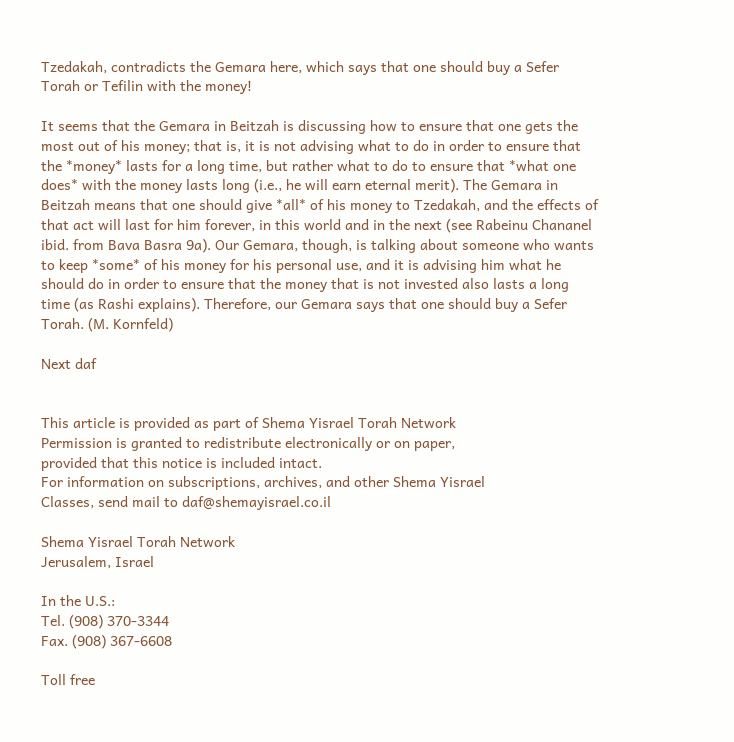Tzedakah, contradicts the Gemara here, which says that one should buy a Sefer Torah or Tefilin with the money!

It seems that the Gemara in Beitzah is discussing how to ensure that one gets the most out of his money; that is, it is not advising what to do in order to ensure that the *money* lasts for a long time, but rather what to do to ensure that *what one does* with the money lasts long (i.e., he will earn eternal merit). The Gemara in Beitzah means that one should give *all* of his money to Tzedakah, and the effects of that act will last for him forever, in this world and in the next (see Rabeinu Chananel ibid. from Bava Basra 9a). Our Gemara, though, is talking about someone who wants to keep *some* of his money for his personal use, and it is advising him what he should do in order to ensure that the money that is not invested also lasts a long time (as Rashi explains). Therefore, our Gemara says that one should buy a Sefer Torah. (M. Kornfeld)

Next daf


This article is provided as part of Shema Yisrael Torah Network
Permission is granted to redistribute electronically or on paper,
provided that this notice is included intact.
For information on subscriptions, archives, and other Shema Yisrael
Classes, send mail to daf@shemayisrael.co.il

Shema Yisrael Torah Network
Jerusalem, Israel

In the U.S.:
Tel. (908) 370-3344
Fax. (908) 367-6608

Toll free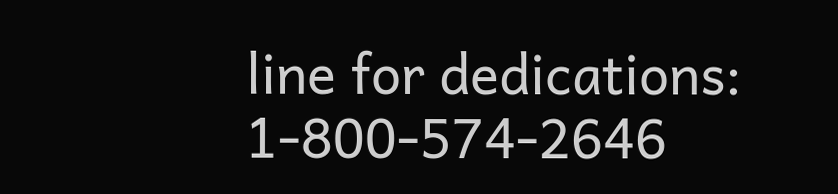line for dedications: 1-800-574-2646